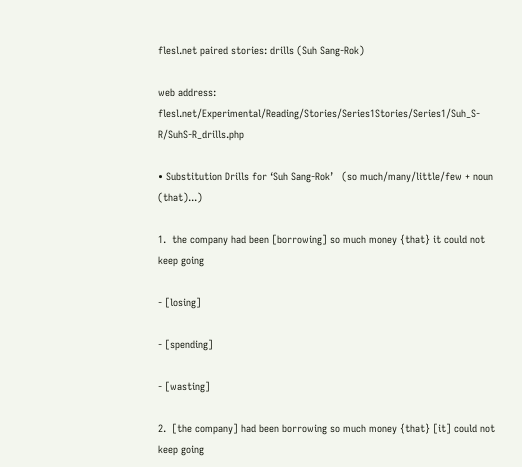flesl.net paired stories: drills (Suh Sang-Rok)

web address: flesl.net/Experimental/Reading/Stories/Series1Stories/Series1/Suh_S-R/SuhS-R_drills.php

• Substitution Drills for ‘Suh Sang-Rok’   (so much/many/little/few + noun (that)...)

1.  the company had been [borrowing] so much money {that} it could not keep going

- [losing]

- [spending]

- [wasting]

2.  [the company] had been borrowing so much money {that} [it] could not keep going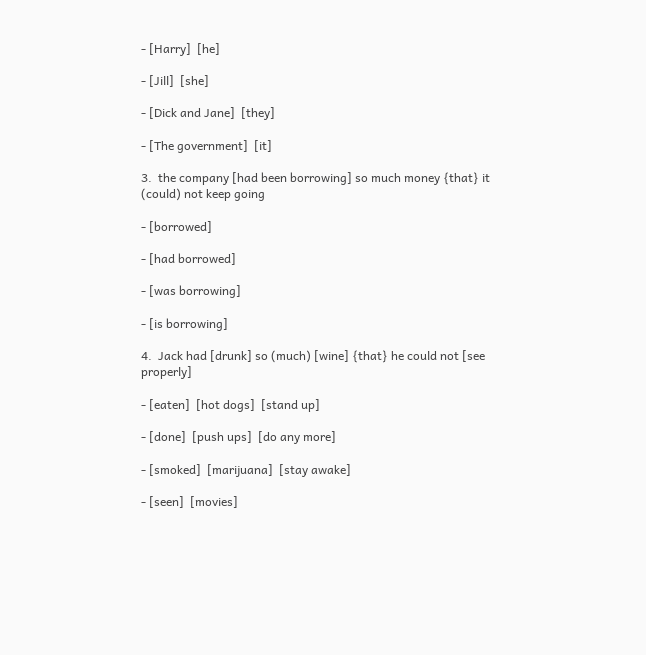- [Harry]  [he]

- [Jill]  [she]

- [Dick and Jane]  [they]

- [The government]  [it]

3.  the company [had been borrowing] so much money {that} it (could) not keep going

- [borrowed]

- [had borrowed]

- [was borrowing]

- [is borrowing]

4.  Jack had [drunk] so (much) [wine] {that} he could not [see properly]

- [eaten]  [hot dogs]  [stand up]

- [done]  [push ups]  [do any more]

- [smoked]  [marijuana]  [stay awake]

- [seen]  [movies]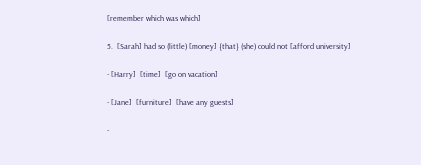[remember which was which]

5.  [Sarah] had so (little) [money] {that} (she) could not [afford university]

- [Harry]  [time]  [go on vacation]

- [Jane]  [furniture]  [have any guests]

-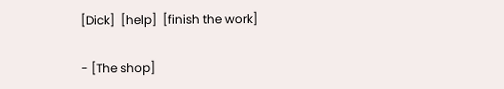[Dick]  [help]  [finish the work]

- [The shop]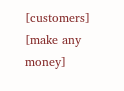[customers]  [make any money]